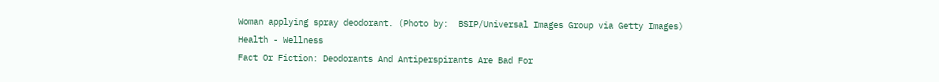Woman applying spray deodorant. (Photo by:  BSIP/Universal Images Group via Getty Images)
Health - Wellness
Fact Or Fiction: Deodorants And Antiperspirants Are Bad For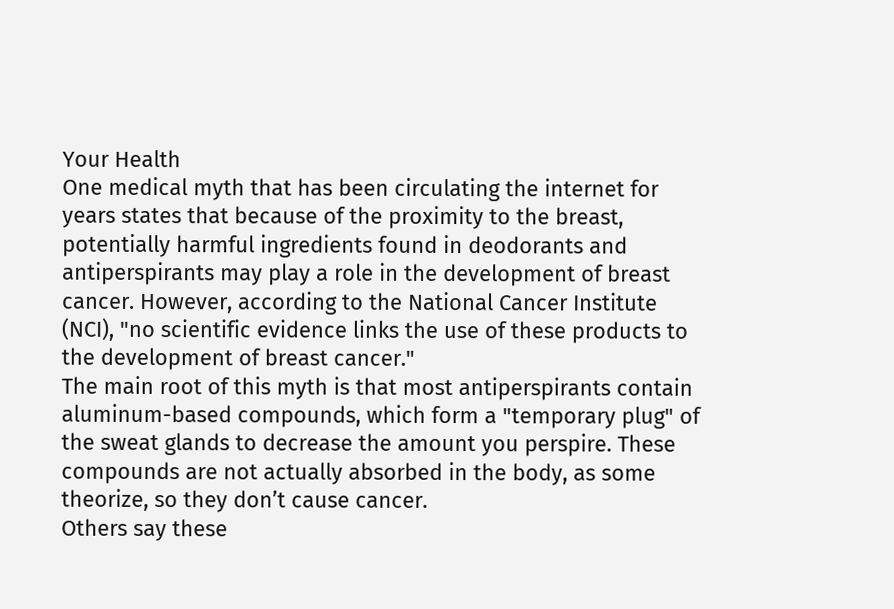Your Health
One medical myth that has been circulating the internet for years states that because of the proximity to the breast, potentially harmful ingredients found in deodorants and antiperspirants may play a role in the development of breast cancer. However, according to the National Cancer Institute (NCI), "no scientific evidence links the use of these products to the development of breast cancer."
The main root of this myth is that most antiperspirants contain aluminum-based compounds, which form a "temporary plug" of the sweat glands to decrease the amount you perspire. These compounds are not actually absorbed in the body, as some theorize, so they don’t cause cancer.
Others say these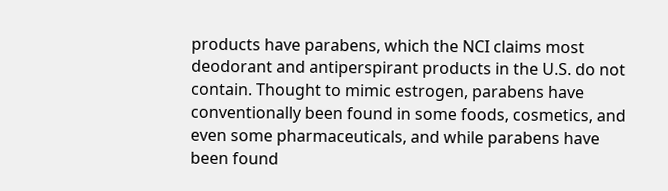products have parabens, which the NCI claims most deodorant and antiperspirant products in the U.S. do not contain. Thought to mimic estrogen, parabens have conventionally been found in some foods, cosmetics, and even some pharmaceuticals, and while parabens have been found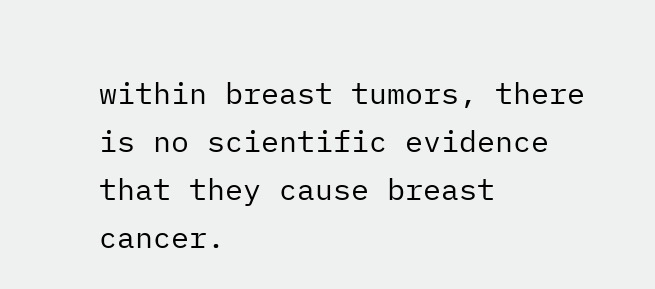within breast tumors, there is no scientific evidence that they cause breast cancer.